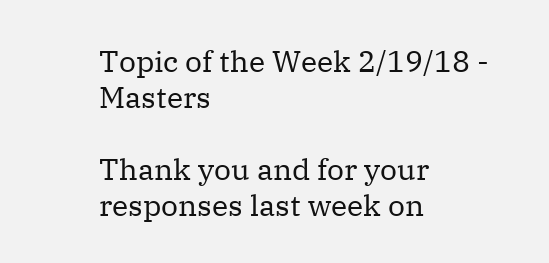Topic of the Week 2/19/18 - Masters

Thank you and for your responses last week on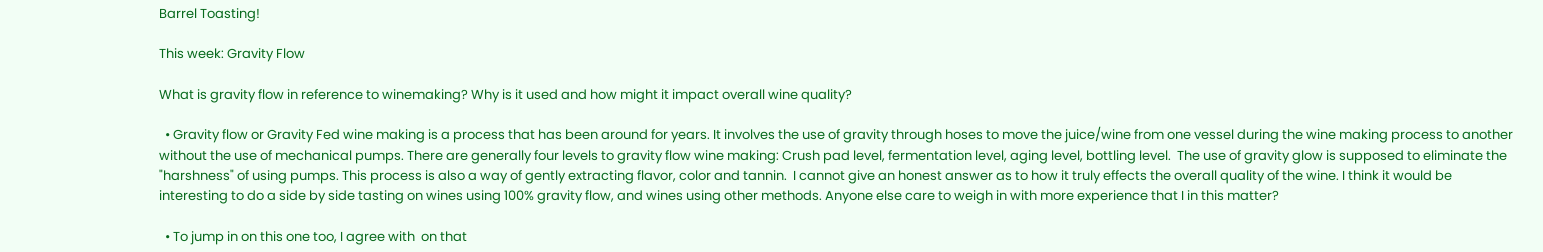Barrel Toasting!

This week: Gravity Flow

What is gravity flow in reference to winemaking? Why is it used and how might it impact overall wine quality?

  • Gravity flow or Gravity Fed wine making is a process that has been around for years. It involves the use of gravity through hoses to move the juice/wine from one vessel during the wine making process to another without the use of mechanical pumps. There are generally four levels to gravity flow wine making: Crush pad level, fermentation level, aging level, bottling level.  The use of gravity glow is supposed to eliminate the "harshness" of using pumps. This process is also a way of gently extracting flavor, color and tannin.  I cannot give an honest answer as to how it truly effects the overall quality of the wine. I think it would be interesting to do a side by side tasting on wines using 100% gravity flow, and wines using other methods. Anyone else care to weigh in with more experience that I in this matter?

  • To jump in on this one too, I agree with  on that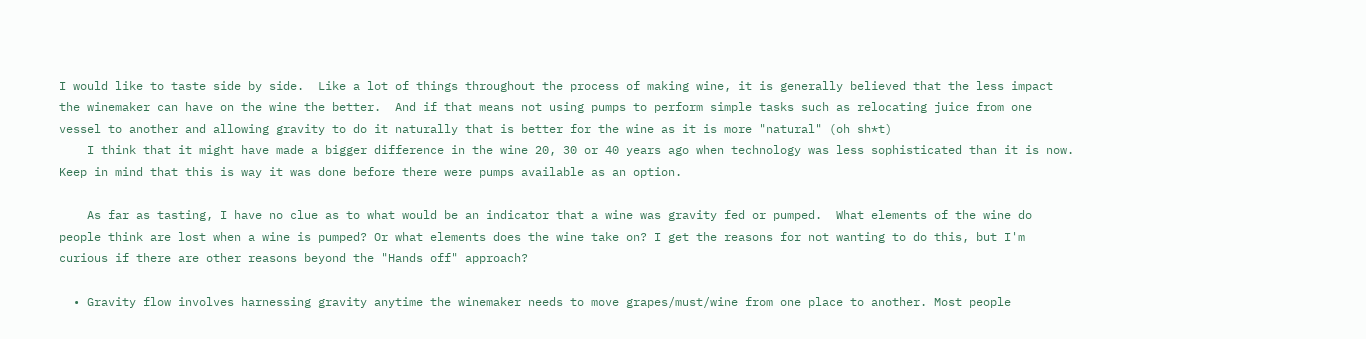I would like to taste side by side.  Like a lot of things throughout the process of making wine, it is generally believed that the less impact the winemaker can have on the wine the better.  And if that means not using pumps to perform simple tasks such as relocating juice from one vessel to another and allowing gravity to do it naturally that is better for the wine as it is more "natural" (oh sh*t)
    I think that it might have made a bigger difference in the wine 20, 30 or 40 years ago when technology was less sophisticated than it is now.  Keep in mind that this is way it was done before there were pumps available as an option.

    As far as tasting, I have no clue as to what would be an indicator that a wine was gravity fed or pumped.  What elements of the wine do people think are lost when a wine is pumped? Or what elements does the wine take on? I get the reasons for not wanting to do this, but I'm curious if there are other reasons beyond the "Hands off" approach?

  • Gravity flow involves harnessing gravity anytime the winemaker needs to move grapes/must/wine from one place to another. Most people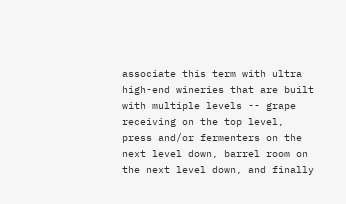associate this term with ultra high-end wineries that are built with multiple levels -- grape receiving on the top level, press and/or fermenters on the next level down, barrel room on the next level down, and finally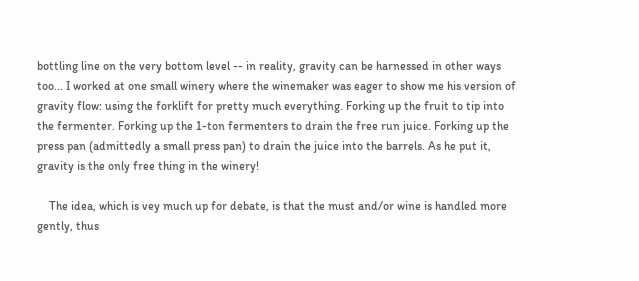bottling line on the very bottom level -- in reality, gravity can be harnessed in other ways too... I worked at one small winery where the winemaker was eager to show me his version of gravity flow: using the forklift for pretty much everything. Forking up the fruit to tip into the fermenter. Forking up the 1-ton fermenters to drain the free run juice. Forking up the press pan (admittedly a small press pan) to drain the juice into the barrels. As he put it, gravity is the only free thing in the winery!

    The idea, which is vey much up for debate, is that the must and/or wine is handled more gently, thus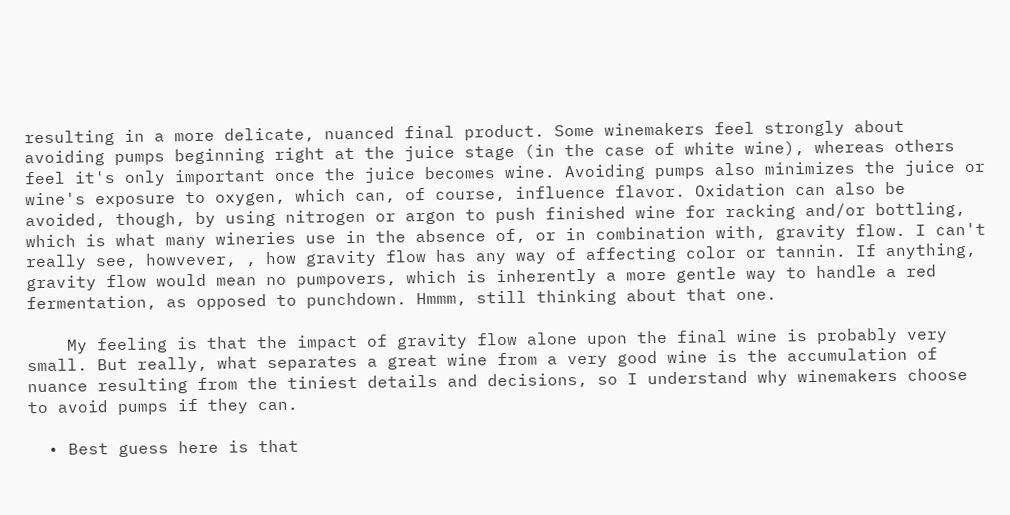resulting in a more delicate, nuanced final product. Some winemakers feel strongly about avoiding pumps beginning right at the juice stage (in the case of white wine), whereas others feel it's only important once the juice becomes wine. Avoiding pumps also minimizes the juice or wine's exposure to oxygen, which can, of course, influence flavor. Oxidation can also be avoided, though, by using nitrogen or argon to push finished wine for racking and/or bottling, which is what many wineries use in the absence of, or in combination with, gravity flow. I can't really see, howvever, , how gravity flow has any way of affecting color or tannin. If anything, gravity flow would mean no pumpovers, which is inherently a more gentle way to handle a red fermentation, as opposed to punchdown. Hmmm, still thinking about that one.

    My feeling is that the impact of gravity flow alone upon the final wine is probably very small. But really, what separates a great wine from a very good wine is the accumulation of nuance resulting from the tiniest details and decisions, so I understand why winemakers choose to avoid pumps if they can.

  • Best guess here is that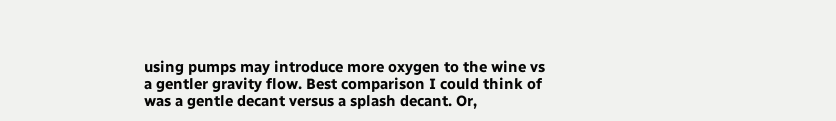using pumps may introduce more oxygen to the wine vs a gentler gravity flow. Best comparison I could think of was a gentle decant versus a splash decant. Or,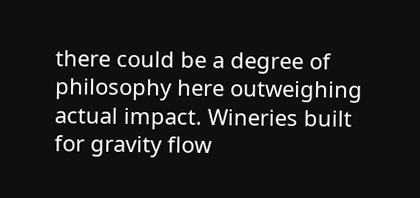there could be a degree of philosophy here outweighing actual impact. Wineries built for gravity flow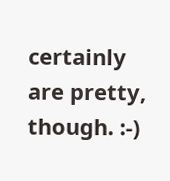certainly are pretty, though. :-)